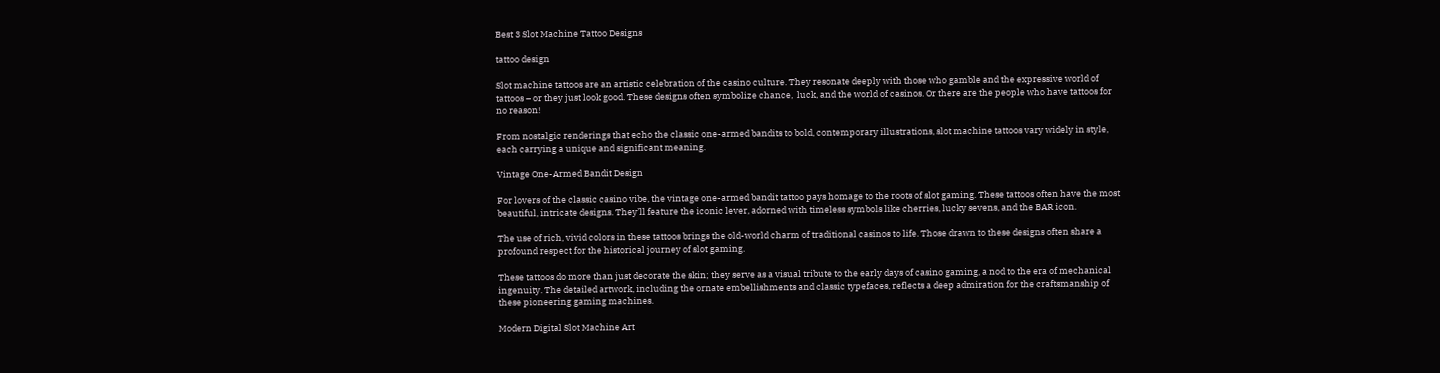Best 3 Slot Machine Tattoo Designs

tattoo design

Slot machine tattoos are an artistic celebration of the casino culture. They resonate deeply with those who gamble and the expressive world of tattoos – or they just look good. These designs often symbolize chance,  luck, and the world of casinos. Or there are the people who have tattoos for no reason!

From nostalgic renderings that echo the classic one-armed bandits to bold, contemporary illustrations, slot machine tattoos vary widely in style, each carrying a unique and significant meaning.

Vintage One-Armed Bandit Design

For lovers of the classic casino vibe, the vintage one-armed bandit tattoo pays homage to the roots of slot gaming. These tattoos often have the most beautiful, intricate designs. They’ll feature the iconic lever, adorned with timeless symbols like cherries, lucky sevens, and the BAR icon.

The use of rich, vivid colors in these tattoos brings the old-world charm of traditional casinos to life. Those drawn to these designs often share a profound respect for the historical journey of slot gaming.

These tattoos do more than just decorate the skin; they serve as a visual tribute to the early days of casino gaming, a nod to the era of mechanical ingenuity. The detailed artwork, including the ornate embellishments and classic typefaces, reflects a deep admiration for the craftsmanship of these pioneering gaming machines.

Modern Digital Slot Machine Art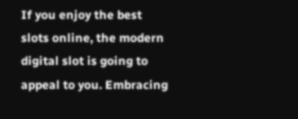If you enjoy the best slots online, the modern digital slot is going to appeal to you. Embracing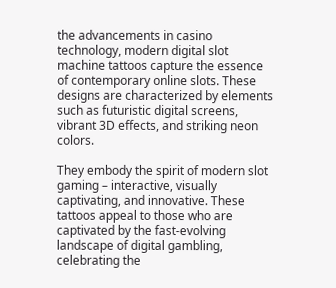the advancements in casino technology, modern digital slot machine tattoos capture the essence of contemporary online slots. These designs are characterized by elements such as futuristic digital screens, vibrant 3D effects, and striking neon colors.

They embody the spirit of modern slot gaming – interactive, visually captivating, and innovative. These tattoos appeal to those who are captivated by the fast-evolving landscape of digital gambling, celebrating the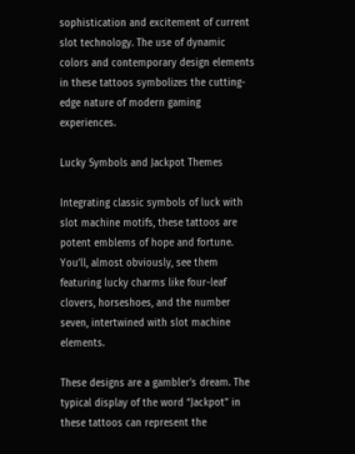sophistication and excitement of current slot technology. The use of dynamic colors and contemporary design elements in these tattoos symbolizes the cutting-edge nature of modern gaming experiences.

Lucky Symbols and Jackpot Themes

Integrating classic symbols of luck with slot machine motifs, these tattoos are potent emblems of hope and fortune. You’ll, almost obviously, see them featuring lucky charms like four-leaf clovers, horseshoes, and the number seven, intertwined with slot machine elements.

These designs are a gambler’s dream. The typical display of the word “Jackpot” in these tattoos can represent the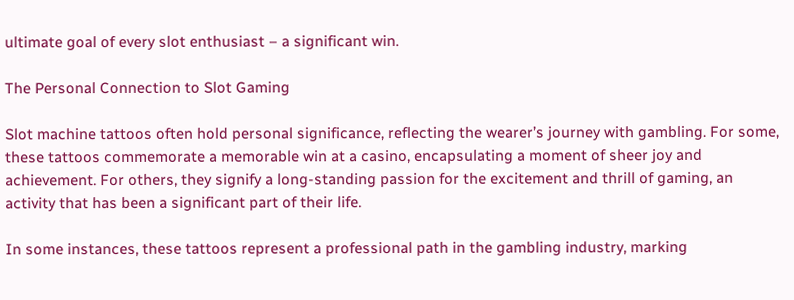ultimate goal of every slot enthusiast – a significant win.

The Personal Connection to Slot Gaming

Slot machine tattoos often hold personal significance, reflecting the wearer’s journey with gambling. For some, these tattoos commemorate a memorable win at a casino, encapsulating a moment of sheer joy and achievement. For others, they signify a long-standing passion for the excitement and thrill of gaming, an activity that has been a significant part of their life.

In some instances, these tattoos represent a professional path in the gambling industry, marking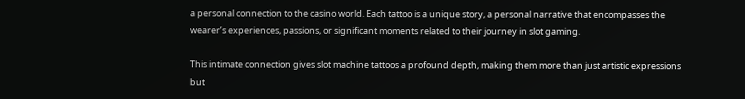a personal connection to the casino world. Each tattoo is a unique story, a personal narrative that encompasses the wearer’s experiences, passions, or significant moments related to their journey in slot gaming.

This intimate connection gives slot machine tattoos a profound depth, making them more than just artistic expressions but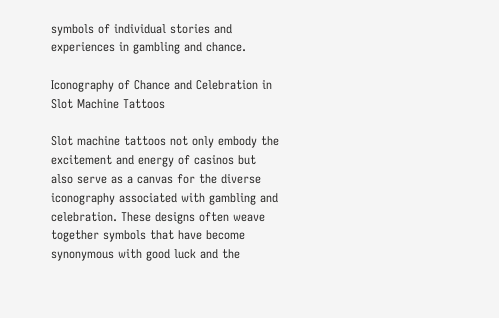symbols of individual stories and experiences in gambling and chance.

Iconography of Chance and Celebration in Slot Machine Tattoos

Slot machine tattoos not only embody the excitement and energy of casinos but also serve as a canvas for the diverse iconography associated with gambling and celebration. These designs often weave together symbols that have become synonymous with good luck and the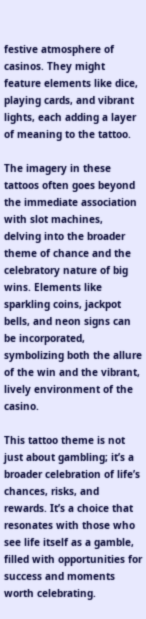festive atmosphere of casinos. They might feature elements like dice, playing cards, and vibrant lights, each adding a layer of meaning to the tattoo.

The imagery in these tattoos often goes beyond the immediate association with slot machines, delving into the broader theme of chance and the celebratory nature of big wins. Elements like sparkling coins, jackpot bells, and neon signs can be incorporated, symbolizing both the allure of the win and the vibrant, lively environment of the casino.

This tattoo theme is not just about gambling; it’s a broader celebration of life’s chances, risks, and rewards. It’s a choice that resonates with those who see life itself as a gamble, filled with opportunities for success and moments worth celebrating.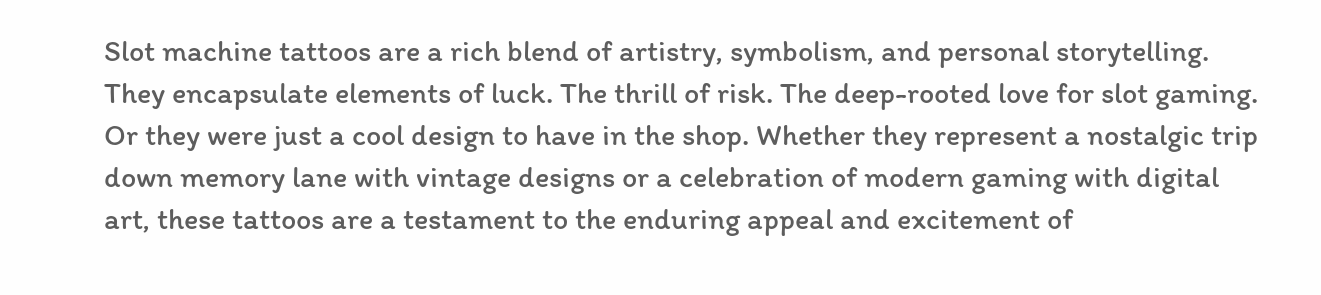Slot machine tattoos are a rich blend of artistry, symbolism, and personal storytelling. They encapsulate elements of luck. The thrill of risk. The deep-rooted love for slot gaming. Or they were just a cool design to have in the shop. Whether they represent a nostalgic trip down memory lane with vintage designs or a celebration of modern gaming with digital art, these tattoos are a testament to the enduring appeal and excitement of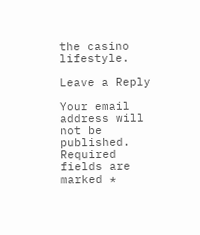the casino lifestyle.

Leave a Reply

Your email address will not be published. Required fields are marked *